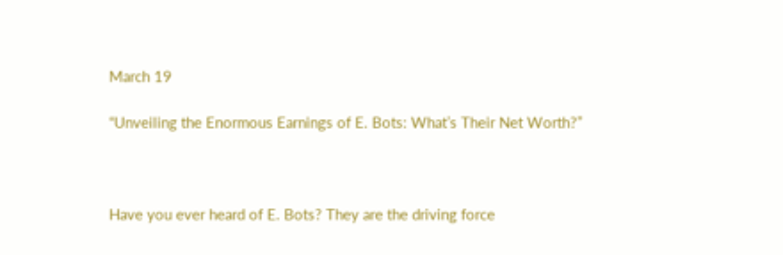March 19

“Unveiling the Enormous Earnings of E. Bots: What’s Their Net Worth?”



Have you ever heard of E. Bots? They are the driving force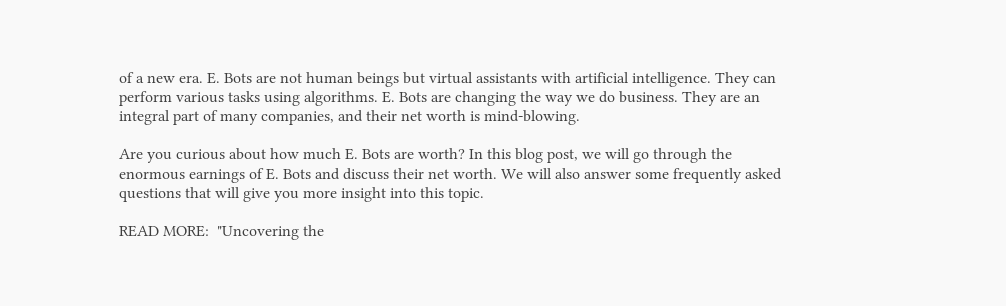of a new era. E. Bots are not human beings but virtual assistants with artificial intelligence. They can perform various tasks using algorithms. E. Bots are changing the way we do business. They are an integral part of many companies, and their net worth is mind-blowing.

Are you curious about how much E. Bots are worth? In this blog post, we will go through the enormous earnings of E. Bots and discuss their net worth. We will also answer some frequently asked questions that will give you more insight into this topic.

READ MORE:  "Uncovering the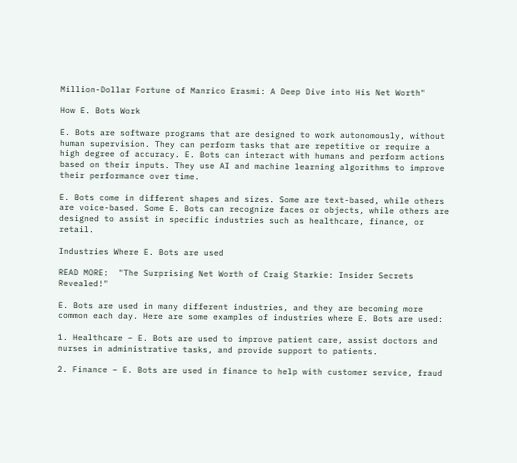Million-Dollar Fortune of Manrico Erasmi: A Deep Dive into His Net Worth"

How E. Bots Work

E. Bots are software programs that are designed to work autonomously, without human supervision. They can perform tasks that are repetitive or require a high degree of accuracy. E. Bots can interact with humans and perform actions based on their inputs. They use AI and machine learning algorithms to improve their performance over time.

E. Bots come in different shapes and sizes. Some are text-based, while others are voice-based. Some E. Bots can recognize faces or objects, while others are designed to assist in specific industries such as healthcare, finance, or retail.

Industries Where E. Bots are used

READ MORE:  "The Surprising Net Worth of Craig Starkie: Insider Secrets Revealed!"

E. Bots are used in many different industries, and they are becoming more common each day. Here are some examples of industries where E. Bots are used:

1. Healthcare – E. Bots are used to improve patient care, assist doctors and nurses in administrative tasks, and provide support to patients.

2. Finance – E. Bots are used in finance to help with customer service, fraud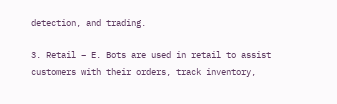detection, and trading.

3. Retail – E. Bots are used in retail to assist customers with their orders, track inventory,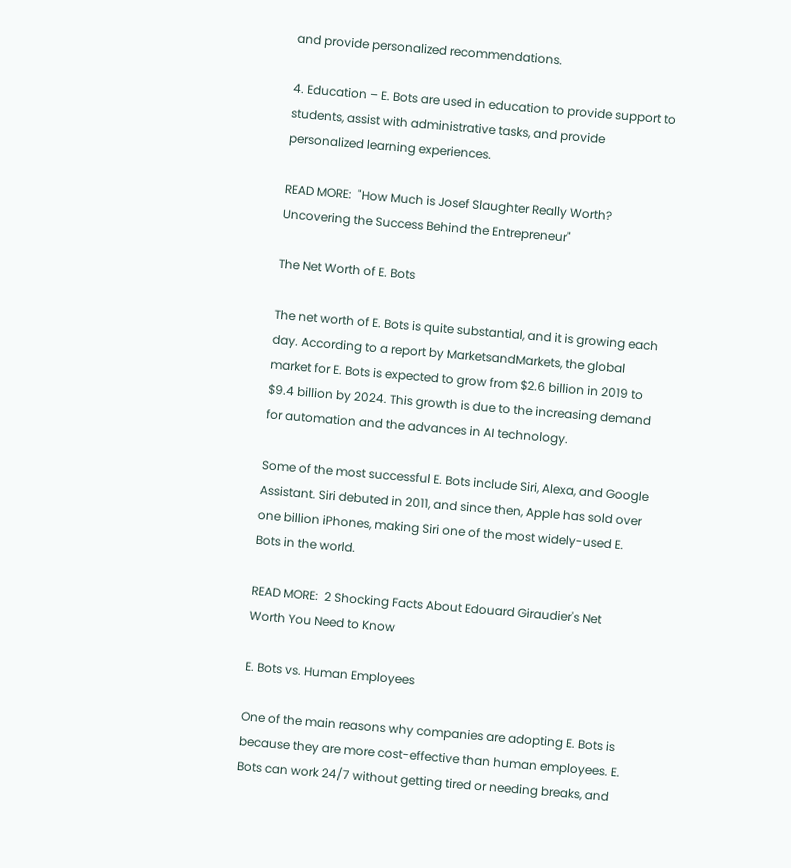and provide personalized recommendations.

4. Education – E. Bots are used in education to provide support to students, assist with administrative tasks, and provide personalized learning experiences.

READ MORE:  "How Much is Josef Slaughter Really Worth? Uncovering the Success Behind the Entrepreneur"

The Net Worth of E. Bots

The net worth of E. Bots is quite substantial, and it is growing each day. According to a report by MarketsandMarkets, the global market for E. Bots is expected to grow from $2.6 billion in 2019 to $9.4 billion by 2024. This growth is due to the increasing demand for automation and the advances in AI technology.

Some of the most successful E. Bots include Siri, Alexa, and Google Assistant. Siri debuted in 2011, and since then, Apple has sold over one billion iPhones, making Siri one of the most widely-used E. Bots in the world.

READ MORE:  2 Shocking Facts About Edouard Giraudier's Net Worth You Need to Know

E. Bots vs. Human Employees

One of the main reasons why companies are adopting E. Bots is because they are more cost-effective than human employees. E. Bots can work 24/7 without getting tired or needing breaks, and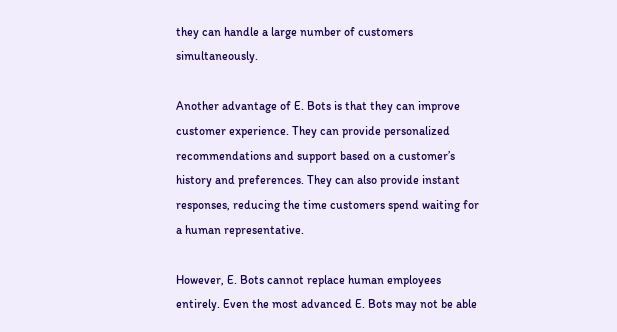they can handle a large number of customers simultaneously.

Another advantage of E. Bots is that they can improve customer experience. They can provide personalized recommendations and support based on a customer’s history and preferences. They can also provide instant responses, reducing the time customers spend waiting for a human representative.

However, E. Bots cannot replace human employees entirely. Even the most advanced E. Bots may not be able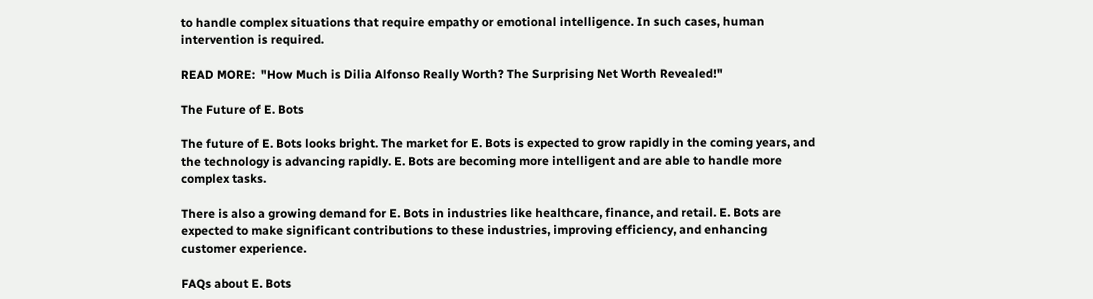to handle complex situations that require empathy or emotional intelligence. In such cases, human intervention is required.

READ MORE:  "How Much is Dilia Alfonso Really Worth? The Surprising Net Worth Revealed!"

The Future of E. Bots

The future of E. Bots looks bright. The market for E. Bots is expected to grow rapidly in the coming years, and the technology is advancing rapidly. E. Bots are becoming more intelligent and are able to handle more complex tasks.

There is also a growing demand for E. Bots in industries like healthcare, finance, and retail. E. Bots are expected to make significant contributions to these industries, improving efficiency, and enhancing customer experience.

FAQs about E. Bots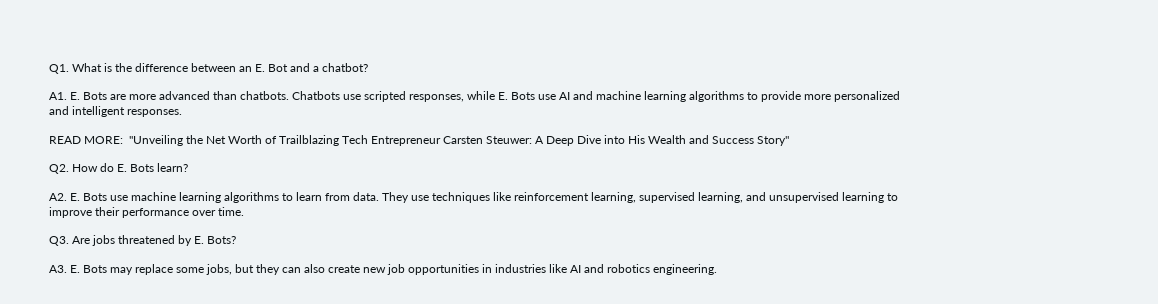Q1. What is the difference between an E. Bot and a chatbot?

A1. E. Bots are more advanced than chatbots. Chatbots use scripted responses, while E. Bots use AI and machine learning algorithms to provide more personalized and intelligent responses.

READ MORE:  "Unveiling the Net Worth of Trailblazing Tech Entrepreneur Carsten Steuwer: A Deep Dive into His Wealth and Success Story"

Q2. How do E. Bots learn?

A2. E. Bots use machine learning algorithms to learn from data. They use techniques like reinforcement learning, supervised learning, and unsupervised learning to improve their performance over time.

Q3. Are jobs threatened by E. Bots?

A3. E. Bots may replace some jobs, but they can also create new job opportunities in industries like AI and robotics engineering.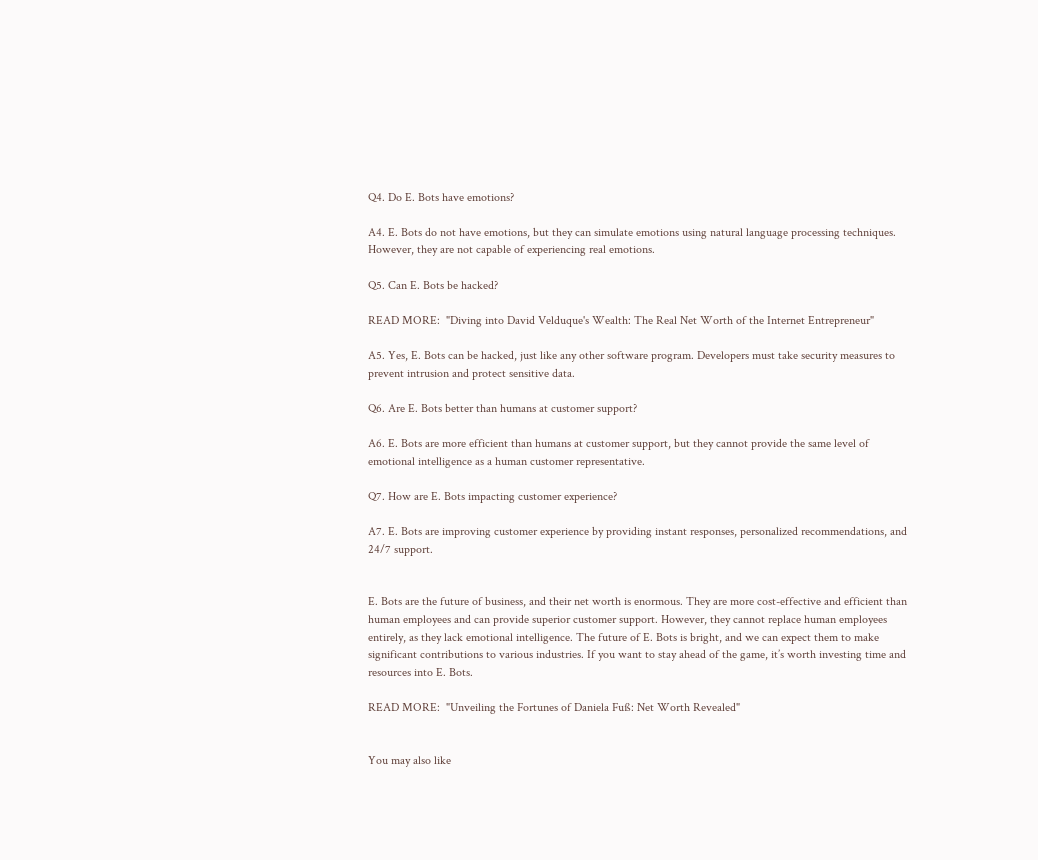Q4. Do E. Bots have emotions?

A4. E. Bots do not have emotions, but they can simulate emotions using natural language processing techniques. However, they are not capable of experiencing real emotions.

Q5. Can E. Bots be hacked?

READ MORE:  "Diving into David Velduque's Wealth: The Real Net Worth of the Internet Entrepreneur"

A5. Yes, E. Bots can be hacked, just like any other software program. Developers must take security measures to prevent intrusion and protect sensitive data.

Q6. Are E. Bots better than humans at customer support?

A6. E. Bots are more efficient than humans at customer support, but they cannot provide the same level of emotional intelligence as a human customer representative.

Q7. How are E. Bots impacting customer experience?

A7. E. Bots are improving customer experience by providing instant responses, personalized recommendations, and 24/7 support.


E. Bots are the future of business, and their net worth is enormous. They are more cost-effective and efficient than human employees and can provide superior customer support. However, they cannot replace human employees entirely, as they lack emotional intelligence. The future of E. Bots is bright, and we can expect them to make significant contributions to various industries. If you want to stay ahead of the game, it’s worth investing time and resources into E. Bots.

READ MORE:  "Unveiling the Fortunes of Daniela Fuß: Net Worth Revealed"


You may also like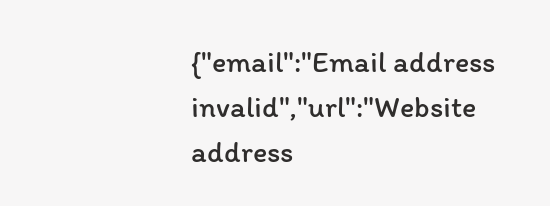{"email":"Email address invalid","url":"Website address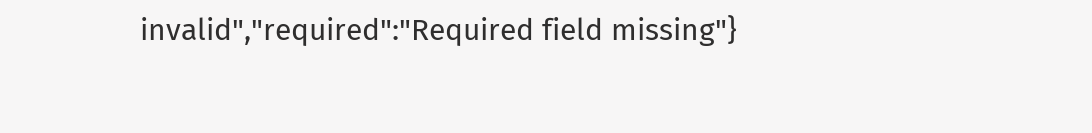invalid","required":"Required field missing"}